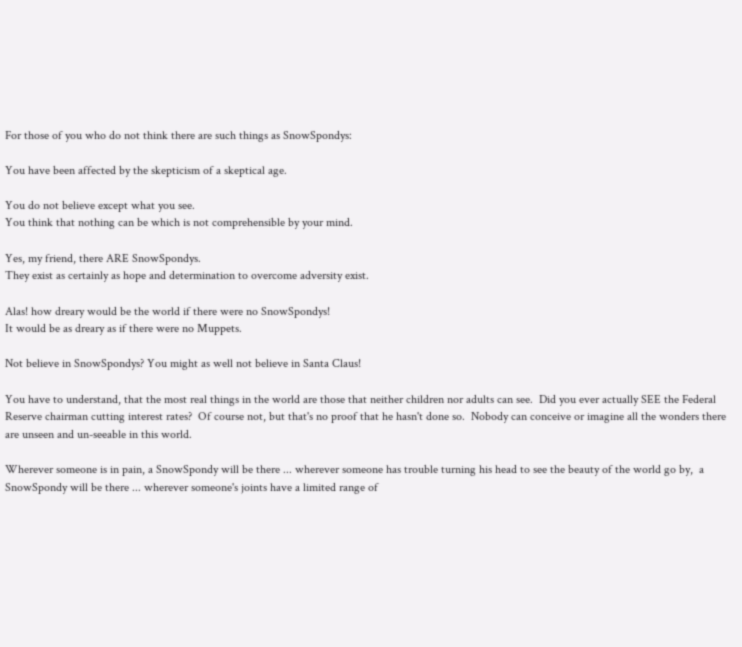For those of you who do not think there are such things as SnowSpondys:

You have been affected by the skepticism of a skeptical age.

You do not believe except what you see.
You think that nothing can be which is not comprehensible by your mind.

Yes, my friend, there ARE SnowSpondys.
They exist as certainly as hope and determination to overcome adversity exist.

Alas! how dreary would be the world if there were no SnowSpondys!
It would be as dreary as if there were no Muppets.

Not believe in SnowSpondys? You might as well not believe in Santa Claus!

You have to understand, that the most real things in the world are those that neither children nor adults can see.  Did you ever actually SEE the Federal Reserve chairman cutting interest rates?  Of course not, but that's no proof that he hasn't done so.  Nobody can conceive or imagine all the wonders there are unseen and un-seeable in this world.

Wherever someone is in pain, a SnowSpondy will be there ... wherever someone has trouble turning his head to see the beauty of the world go by,  a SnowSpondy will be there ... wherever someone's joints have a limited range of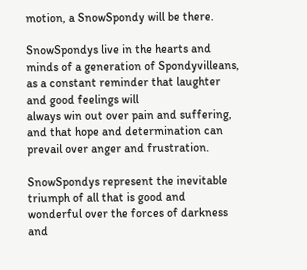motion, a SnowSpondy will be there.

SnowSpondys live in the hearts and minds of a generation of Spondyvilleans, as a constant reminder that laughter and good feelings will
always win out over pain and suffering, and that hope and determination can prevail over anger and frustration.

SnowSpondys represent the inevitable triumph of all that is good and wonderful over the forces of darkness and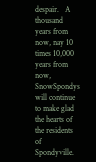despair.   A thousand years from now, nay 10 times 10,000 years from now, SnowSpondys will continue to make glad the hearts of the residents of Spondyville.